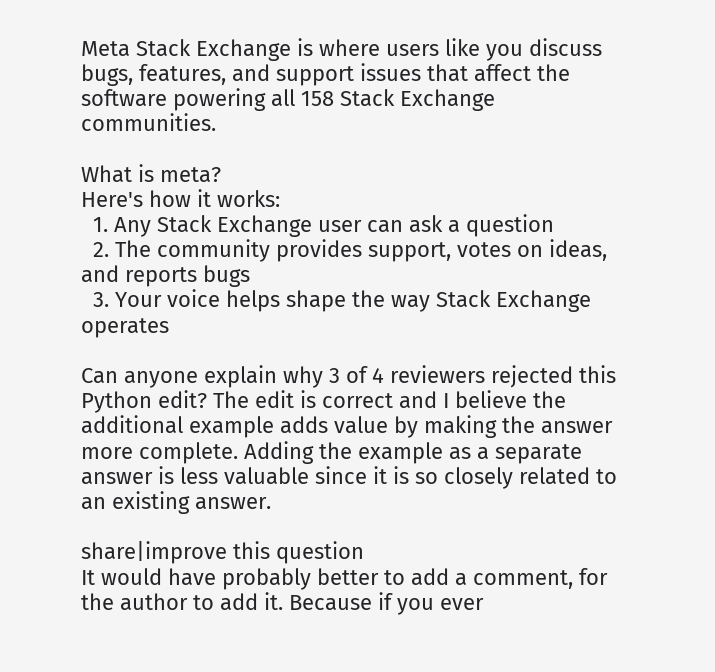Meta Stack Exchange is where users like you discuss bugs, features, and support issues that affect the software powering all 158 Stack Exchange communities.

What is meta?
Here's how it works:
  1. Any Stack Exchange user can ask a question
  2. The community provides support, votes on ideas, and reports bugs
  3. Your voice helps shape the way Stack Exchange operates

Can anyone explain why 3 of 4 reviewers rejected this Python edit? The edit is correct and I believe the additional example adds value by making the answer more complete. Adding the example as a separate answer is less valuable since it is so closely related to an existing answer.

share|improve this question
It would have probably better to add a comment, for the author to add it. Because if you ever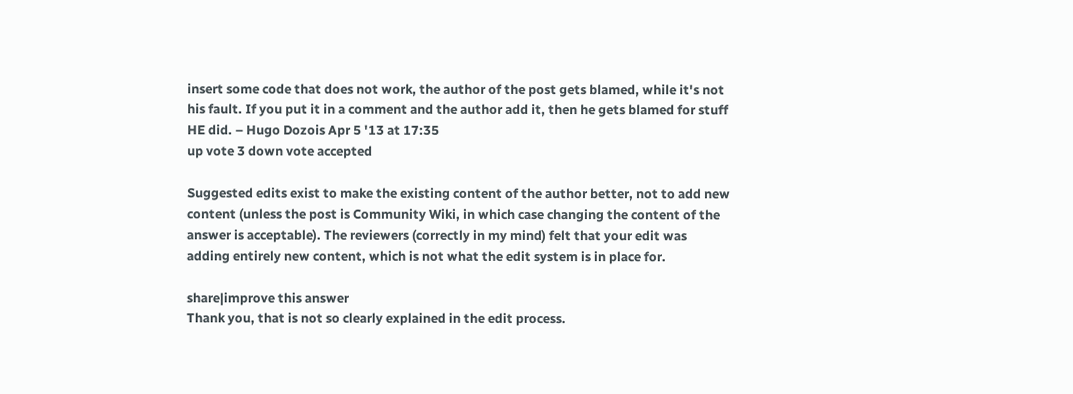insert some code that does not work, the author of the post gets blamed, while it's not his fault. If you put it in a comment and the author add it, then he gets blamed for stuff HE did. – Hugo Dozois Apr 5 '13 at 17:35
up vote 3 down vote accepted

Suggested edits exist to make the existing content of the author better, not to add new content (unless the post is Community Wiki, in which case changing the content of the answer is acceptable). The reviewers (correctly in my mind) felt that your edit was adding entirely new content, which is not what the edit system is in place for.

share|improve this answer
Thank you, that is not so clearly explained in the edit process.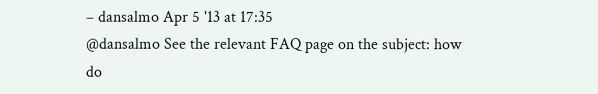– dansalmo Apr 5 '13 at 17:35
@dansalmo See the relevant FAQ page on the subject: how do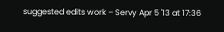suggested edits work – Servy Apr 5 '13 at 17:36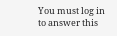You must log in to answer this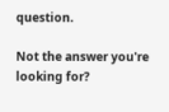question.

Not the answer you're looking for?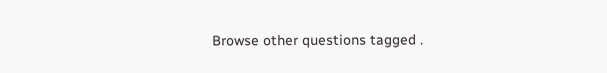Browse other questions tagged .